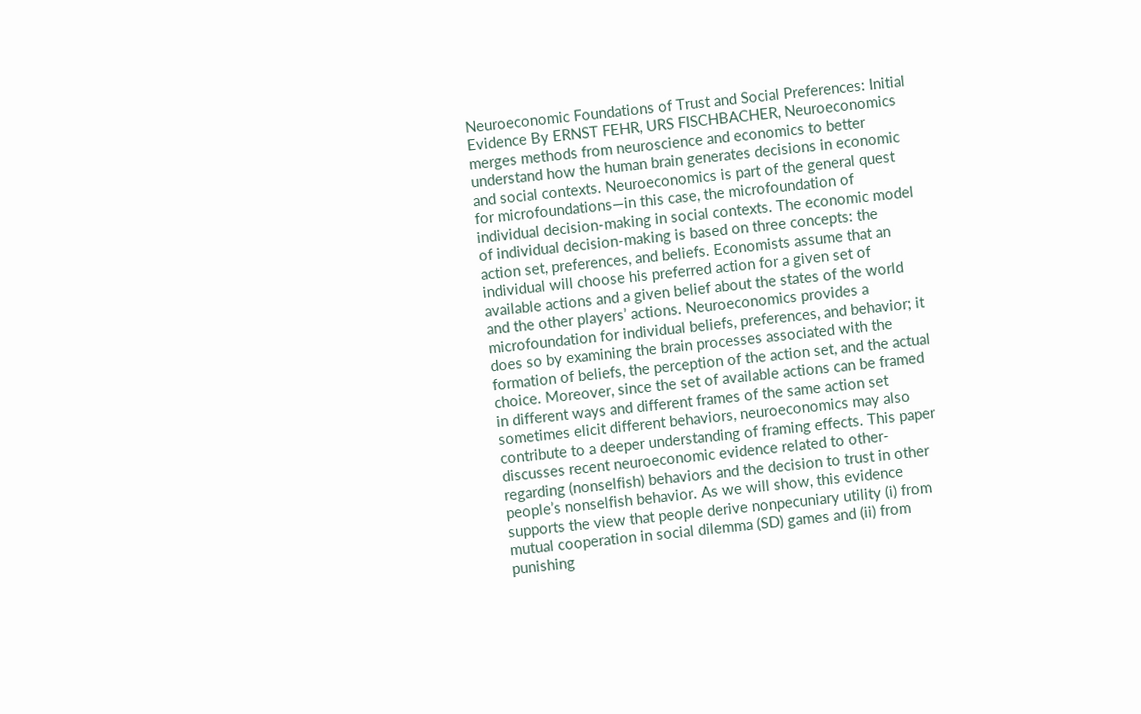Neuroeconomic Foundations of Trust and Social Preferences: Initial Evidence By ERNST FEHR, URS FISCHBACHER, Neuroeconomics merges methods from neuroscience and economics to better understand how the human brain generates decisions in economic and social contexts. Neuroeconomics is part of the general quest for microfoundations—in this case, the microfoundation of individual decision-making in social contexts. The economic model of individual decision-making is based on three concepts: the action set, preferences, and beliefs. Economists assume that an individual will choose his preferred action for a given set of available actions and a given belief about the states of the world and the other players’ actions. Neuroeconomics provides a microfoundation for individual beliefs, preferences, and behavior; it does so by examining the brain processes associated with the formation of beliefs, the perception of the action set, and the actual choice. Moreover, since the set of available actions can be framed in different ways and different frames of the same action set sometimes elicit different behaviors, neuroeconomics may also contribute to a deeper understanding of framing effects. This paper discusses recent neuroeconomic evidence related to other-regarding (nonselfish) behaviors and the decision to trust in other people’s nonselfish behavior. As we will show, this evidence supports the view that people derive nonpecuniary utility (i) from mutual cooperation in social dilemma (SD) games and (ii) from punishing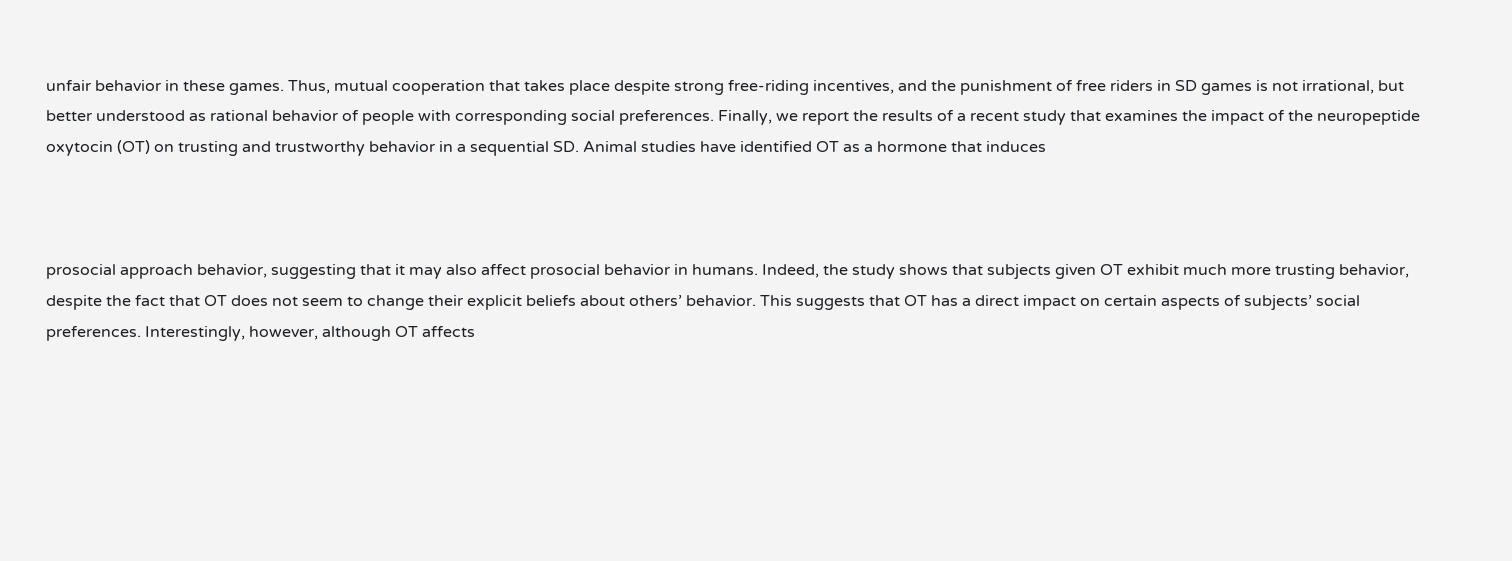unfair behavior in these games. Thus, mutual cooperation that takes place despite strong free-riding incentives, and the punishment of free riders in SD games is not irrational, but better understood as rational behavior of people with corresponding social preferences. Finally, we report the results of a recent study that examines the impact of the neuropeptide oxytocin (OT) on trusting and trustworthy behavior in a sequential SD. Animal studies have identified OT as a hormone that induces



prosocial approach behavior, suggesting that it may also affect prosocial behavior in humans. Indeed, the study shows that subjects given OT exhibit much more trusting behavior, despite the fact that OT does not seem to change their explicit beliefs about others’ behavior. This suggests that OT has a direct impact on certain aspects of subjects’ social preferences. Interestingly, however, although OT affects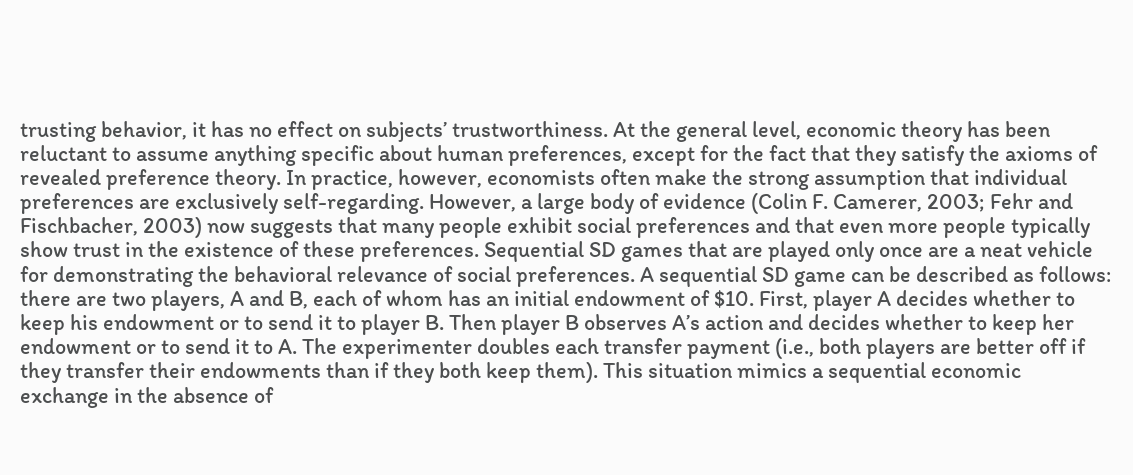trusting behavior, it has no effect on subjects’ trustworthiness. At the general level, economic theory has been reluctant to assume anything specific about human preferences, except for the fact that they satisfy the axioms of revealed preference theory. In practice, however, economists often make the strong assumption that individual preferences are exclusively self-regarding. However, a large body of evidence (Colin F. Camerer, 2003; Fehr and Fischbacher, 2003) now suggests that many people exhibit social preferences and that even more people typically show trust in the existence of these preferences. Sequential SD games that are played only once are a neat vehicle for demonstrating the behavioral relevance of social preferences. A sequential SD game can be described as follows: there are two players, A and B, each of whom has an initial endowment of $10. First, player A decides whether to keep his endowment or to send it to player B. Then player B observes A’s action and decides whether to keep her endowment or to send it to A. The experimenter doubles each transfer payment (i.e., both players are better off if they transfer their endowments than if they both keep them). This situation mimics a sequential economic exchange in the absence of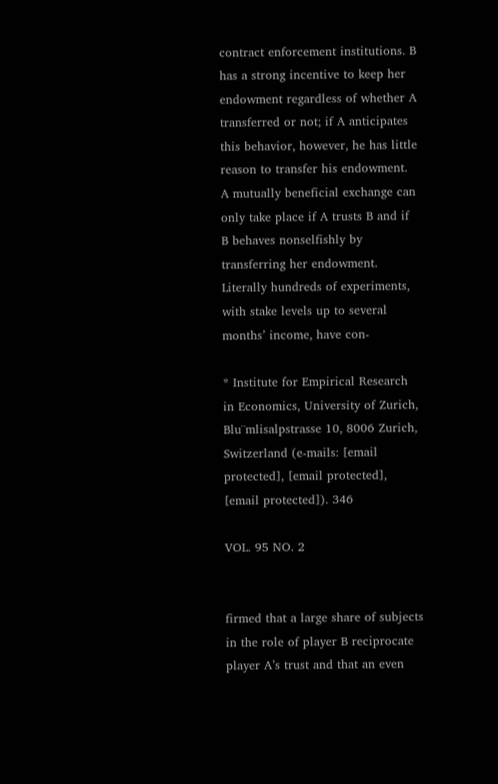contract enforcement institutions. B has a strong incentive to keep her endowment regardless of whether A transferred or not; if A anticipates this behavior, however, he has little reason to transfer his endowment. A mutually beneficial exchange can only take place if A trusts B and if B behaves nonselfishly by transferring her endowment. Literally hundreds of experiments, with stake levels up to several months’ income, have con-

* Institute for Empirical Research in Economics, University of Zurich, Blu¨mlisalpstrasse 10, 8006 Zurich, Switzerland (e-mails: [email protected], [email protected], [email protected]). 346

VOL. 95 NO. 2


firmed that a large share of subjects in the role of player B reciprocate player A’s trust and that an even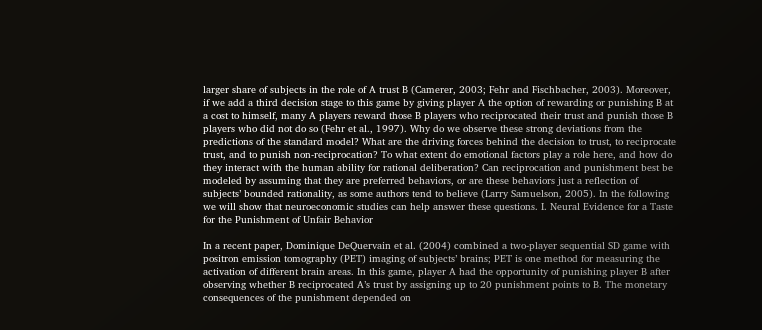larger share of subjects in the role of A trust B (Camerer, 2003; Fehr and Fischbacher, 2003). Moreover, if we add a third decision stage to this game by giving player A the option of rewarding or punishing B at a cost to himself, many A players reward those B players who reciprocated their trust and punish those B players who did not do so (Fehr et al., 1997). Why do we observe these strong deviations from the predictions of the standard model? What are the driving forces behind the decision to trust, to reciprocate trust, and to punish non-reciprocation? To what extent do emotional factors play a role here, and how do they interact with the human ability for rational deliberation? Can reciprocation and punishment best be modeled by assuming that they are preferred behaviors, or are these behaviors just a reflection of subjects’ bounded rationality, as some authors tend to believe (Larry Samuelson, 2005). In the following we will show that neuroeconomic studies can help answer these questions. I. Neural Evidence for a Taste for the Punishment of Unfair Behavior

In a recent paper, Dominique DeQuervain et al. (2004) combined a two-player sequential SD game with positron emission tomography (PET) imaging of subjects’ brains; PET is one method for measuring the activation of different brain areas. In this game, player A had the opportunity of punishing player B after observing whether B reciprocated A’s trust by assigning up to 20 punishment points to B. The monetary consequences of the punishment depended on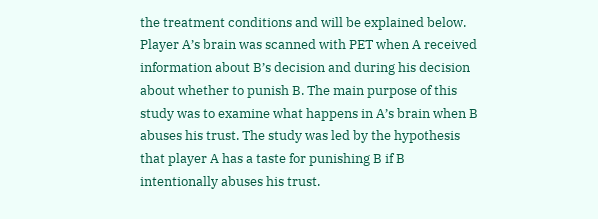the treatment conditions and will be explained below. Player A’s brain was scanned with PET when A received information about B’s decision and during his decision about whether to punish B. The main purpose of this study was to examine what happens in A’s brain when B abuses his trust. The study was led by the hypothesis that player A has a taste for punishing B if B intentionally abuses his trust.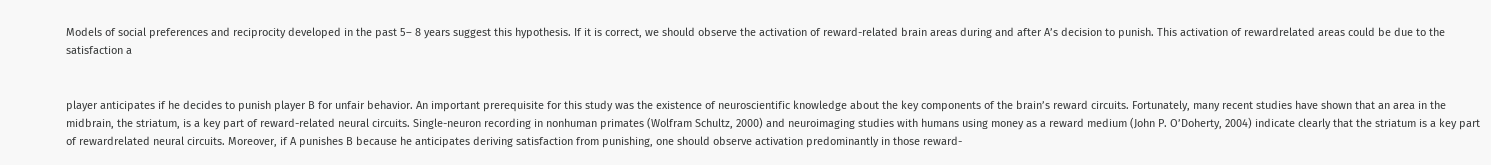Models of social preferences and reciprocity developed in the past 5– 8 years suggest this hypothesis. If it is correct, we should observe the activation of reward-related brain areas during and after A’s decision to punish. This activation of rewardrelated areas could be due to the satisfaction a


player anticipates if he decides to punish player B for unfair behavior. An important prerequisite for this study was the existence of neuroscientific knowledge about the key components of the brain’s reward circuits. Fortunately, many recent studies have shown that an area in the midbrain, the striatum, is a key part of reward-related neural circuits. Single-neuron recording in nonhuman primates (Wolfram Schultz, 2000) and neuroimaging studies with humans using money as a reward medium (John P. O’Doherty, 2004) indicate clearly that the striatum is a key part of rewardrelated neural circuits. Moreover, if A punishes B because he anticipates deriving satisfaction from punishing, one should observe activation predominantly in those reward-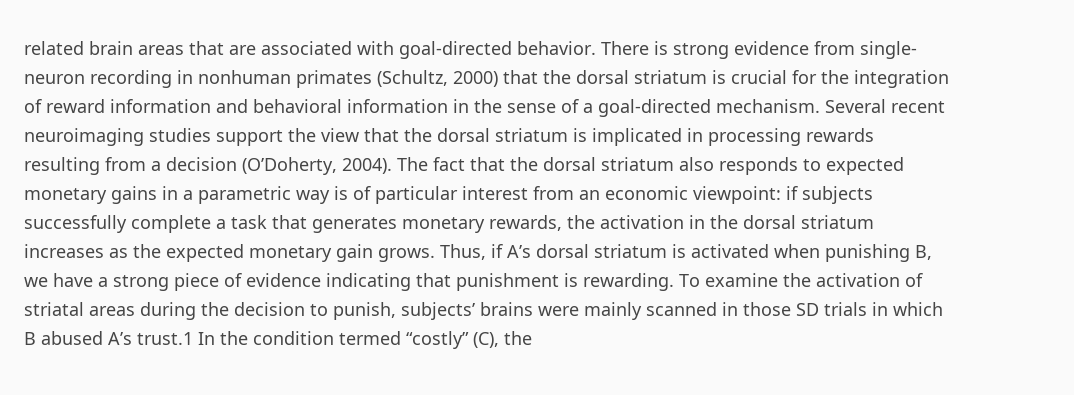related brain areas that are associated with goal-directed behavior. There is strong evidence from single-neuron recording in nonhuman primates (Schultz, 2000) that the dorsal striatum is crucial for the integration of reward information and behavioral information in the sense of a goal-directed mechanism. Several recent neuroimaging studies support the view that the dorsal striatum is implicated in processing rewards resulting from a decision (O’Doherty, 2004). The fact that the dorsal striatum also responds to expected monetary gains in a parametric way is of particular interest from an economic viewpoint: if subjects successfully complete a task that generates monetary rewards, the activation in the dorsal striatum increases as the expected monetary gain grows. Thus, if A’s dorsal striatum is activated when punishing B, we have a strong piece of evidence indicating that punishment is rewarding. To examine the activation of striatal areas during the decision to punish, subjects’ brains were mainly scanned in those SD trials in which B abused A’s trust.1 In the condition termed “costly” (C), the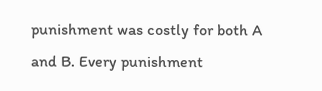punishment was costly for both A and B. Every punishment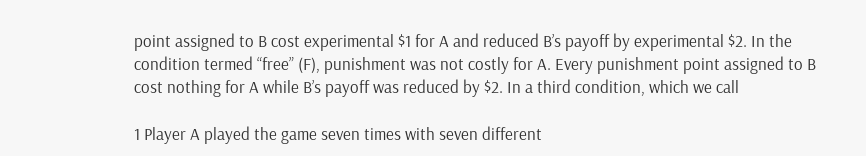point assigned to B cost experimental $1 for A and reduced B’s payoff by experimental $2. In the condition termed “free” (F), punishment was not costly for A. Every punishment point assigned to B cost nothing for A while B’s payoff was reduced by $2. In a third condition, which we call

1 Player A played the game seven times with seven different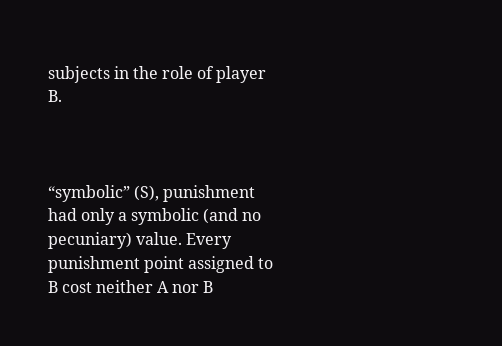subjects in the role of player B.



“symbolic” (S), punishment had only a symbolic (and no pecuniary) value. Every punishment point assigned to B cost neither A nor B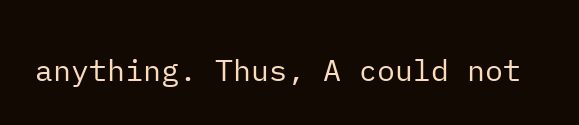anything. Thus, A could not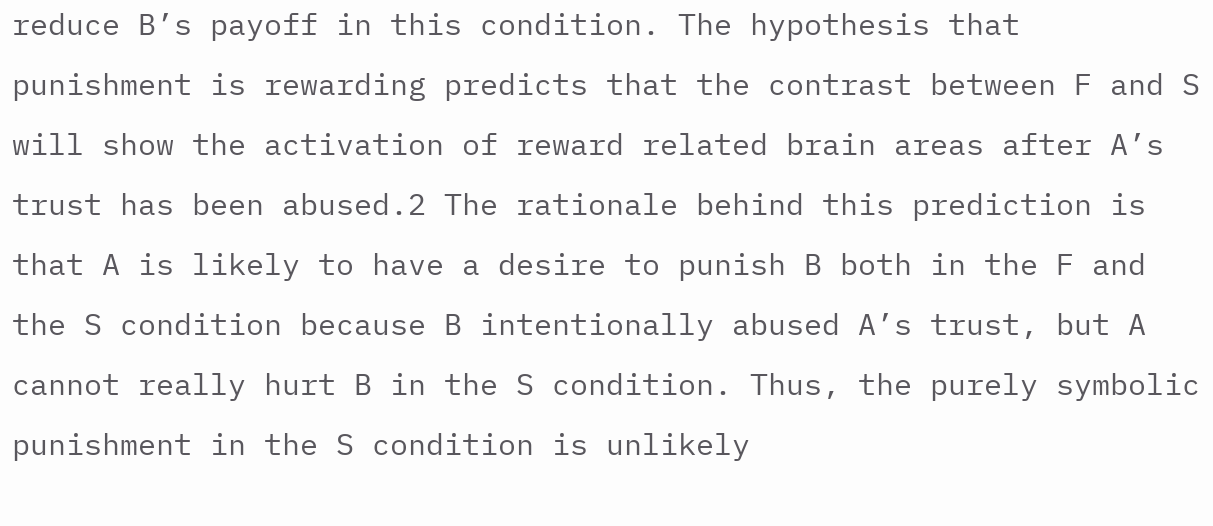reduce B’s payoff in this condition. The hypothesis that punishment is rewarding predicts that the contrast between F and S will show the activation of reward related brain areas after A’s trust has been abused.2 The rationale behind this prediction is that A is likely to have a desire to punish B both in the F and the S condition because B intentionally abused A’s trust, but A cannot really hurt B in the S condition. Thus, the purely symbolic punishment in the S condition is unlikely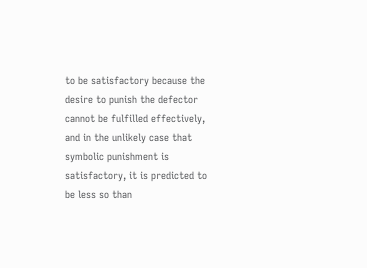to be satisfactory because the desire to punish the defector cannot be fulfilled effectively, and in the unlikely case that symbolic punishment is satisfactory, it is predicted to be less so than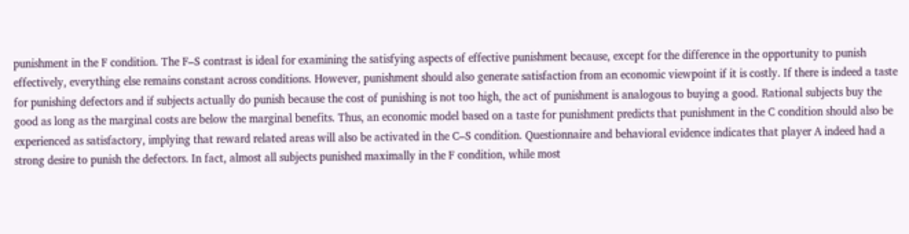punishment in the F condition. The F–S contrast is ideal for examining the satisfying aspects of effective punishment because, except for the difference in the opportunity to punish effectively, everything else remains constant across conditions. However, punishment should also generate satisfaction from an economic viewpoint if it is costly. If there is indeed a taste for punishing defectors and if subjects actually do punish because the cost of punishing is not too high, the act of punishment is analogous to buying a good. Rational subjects buy the good as long as the marginal costs are below the marginal benefits. Thus, an economic model based on a taste for punishment predicts that punishment in the C condition should also be experienced as satisfactory, implying that reward related areas will also be activated in the C–S condition. Questionnaire and behavioral evidence indicates that player A indeed had a strong desire to punish the defectors. In fact, almost all subjects punished maximally in the F condition, while most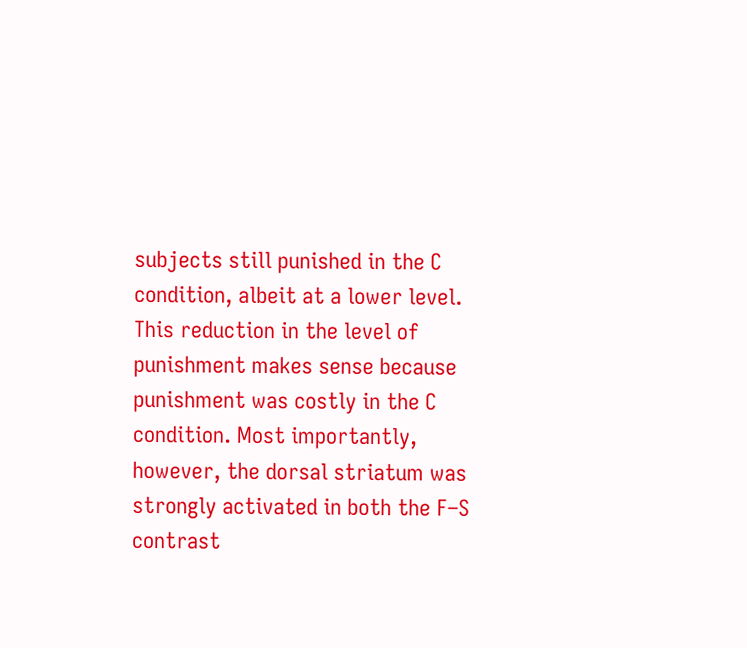subjects still punished in the C condition, albeit at a lower level. This reduction in the level of punishment makes sense because punishment was costly in the C condition. Most importantly, however, the dorsal striatum was strongly activated in both the F–S contrast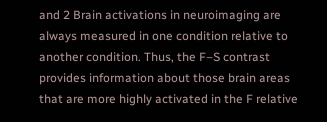and 2 Brain activations in neuroimaging are always measured in one condition relative to another condition. Thus, the F–S contrast provides information about those brain areas that are more highly activated in the F relative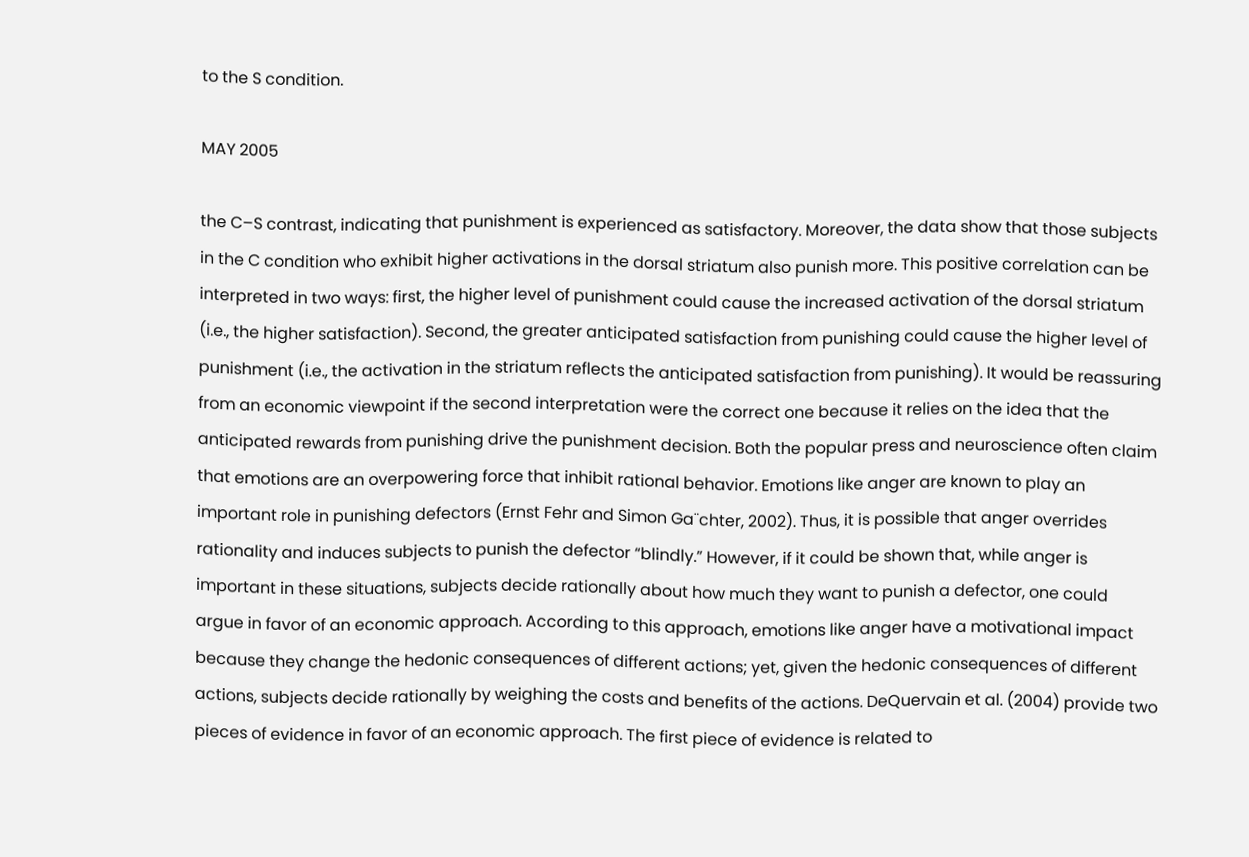to the S condition.

MAY 2005

the C–S contrast, indicating that punishment is experienced as satisfactory. Moreover, the data show that those subjects in the C condition who exhibit higher activations in the dorsal striatum also punish more. This positive correlation can be interpreted in two ways: first, the higher level of punishment could cause the increased activation of the dorsal striatum (i.e., the higher satisfaction). Second, the greater anticipated satisfaction from punishing could cause the higher level of punishment (i.e., the activation in the striatum reflects the anticipated satisfaction from punishing). It would be reassuring from an economic viewpoint if the second interpretation were the correct one because it relies on the idea that the anticipated rewards from punishing drive the punishment decision. Both the popular press and neuroscience often claim that emotions are an overpowering force that inhibit rational behavior. Emotions like anger are known to play an important role in punishing defectors (Ernst Fehr and Simon Ga¨chter, 2002). Thus, it is possible that anger overrides rationality and induces subjects to punish the defector “blindly.” However, if it could be shown that, while anger is important in these situations, subjects decide rationally about how much they want to punish a defector, one could argue in favor of an economic approach. According to this approach, emotions like anger have a motivational impact because they change the hedonic consequences of different actions; yet, given the hedonic consequences of different actions, subjects decide rationally by weighing the costs and benefits of the actions. DeQuervain et al. (2004) provide two pieces of evidence in favor of an economic approach. The first piece of evidence is related to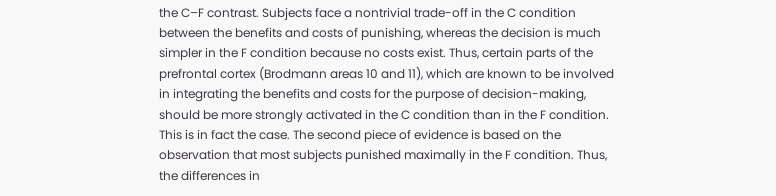the C–F contrast. Subjects face a nontrivial trade-off in the C condition between the benefits and costs of punishing, whereas the decision is much simpler in the F condition because no costs exist. Thus, certain parts of the prefrontal cortex (Brodmann areas 10 and 11), which are known to be involved in integrating the benefits and costs for the purpose of decision-making, should be more strongly activated in the C condition than in the F condition. This is in fact the case. The second piece of evidence is based on the observation that most subjects punished maximally in the F condition. Thus, the differences in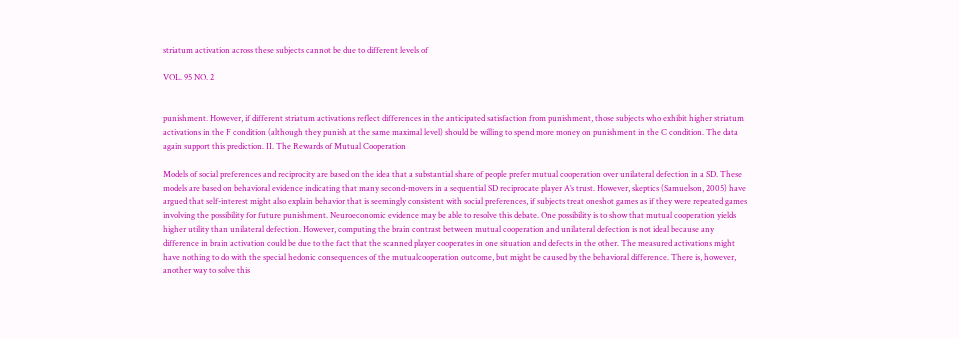striatum activation across these subjects cannot be due to different levels of

VOL. 95 NO. 2


punishment. However, if different striatum activations reflect differences in the anticipated satisfaction from punishment, those subjects who exhibit higher striatum activations in the F condition (although they punish at the same maximal level) should be willing to spend more money on punishment in the C condition. The data again support this prediction. II. The Rewards of Mutual Cooperation

Models of social preferences and reciprocity are based on the idea that a substantial share of people prefer mutual cooperation over unilateral defection in a SD. These models are based on behavioral evidence indicating that many second-movers in a sequential SD reciprocate player A’s trust. However, skeptics (Samuelson, 2005) have argued that self-interest might also explain behavior that is seemingly consistent with social preferences, if subjects treat oneshot games as if they were repeated games involving the possibility for future punishment. Neuroeconomic evidence may be able to resolve this debate. One possibility is to show that mutual cooperation yields higher utility than unilateral defection. However, computing the brain contrast between mutual cooperation and unilateral defection is not ideal because any difference in brain activation could be due to the fact that the scanned player cooperates in one situation and defects in the other. The measured activations might have nothing to do with the special hedonic consequences of the mutualcooperation outcome, but might be caused by the behavioral difference. There is, however, another way to solve this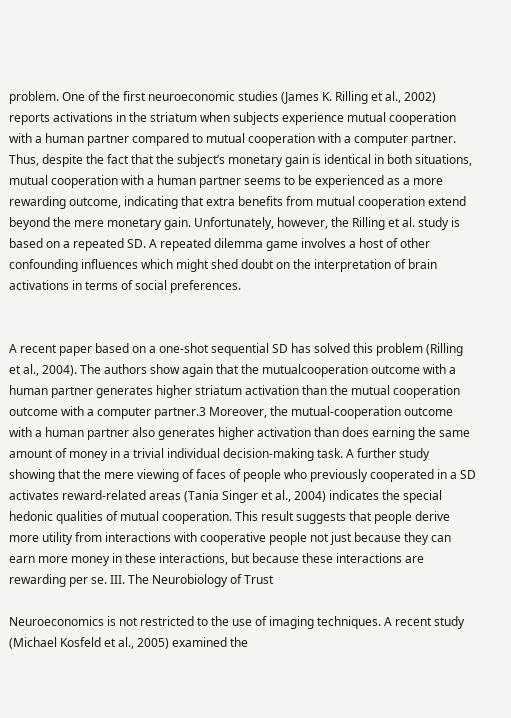problem. One of the first neuroeconomic studies (James K. Rilling et al., 2002) reports activations in the striatum when subjects experience mutual cooperation with a human partner compared to mutual cooperation with a computer partner. Thus, despite the fact that the subject’s monetary gain is identical in both situations, mutual cooperation with a human partner seems to be experienced as a more rewarding outcome, indicating that extra benefits from mutual cooperation extend beyond the mere monetary gain. Unfortunately, however, the Rilling et al. study is based on a repeated SD. A repeated dilemma game involves a host of other confounding influences which might shed doubt on the interpretation of brain activations in terms of social preferences.


A recent paper based on a one-shot sequential SD has solved this problem (Rilling et al., 2004). The authors show again that the mutualcooperation outcome with a human partner generates higher striatum activation than the mutual cooperation outcome with a computer partner.3 Moreover, the mutual-cooperation outcome with a human partner also generates higher activation than does earning the same amount of money in a trivial individual decision-making task. A further study showing that the mere viewing of faces of people who previously cooperated in a SD activates reward-related areas (Tania Singer et al., 2004) indicates the special hedonic qualities of mutual cooperation. This result suggests that people derive more utility from interactions with cooperative people not just because they can earn more money in these interactions, but because these interactions are rewarding per se. III. The Neurobiology of Trust

Neuroeconomics is not restricted to the use of imaging techniques. A recent study (Michael Kosfeld et al., 2005) examined the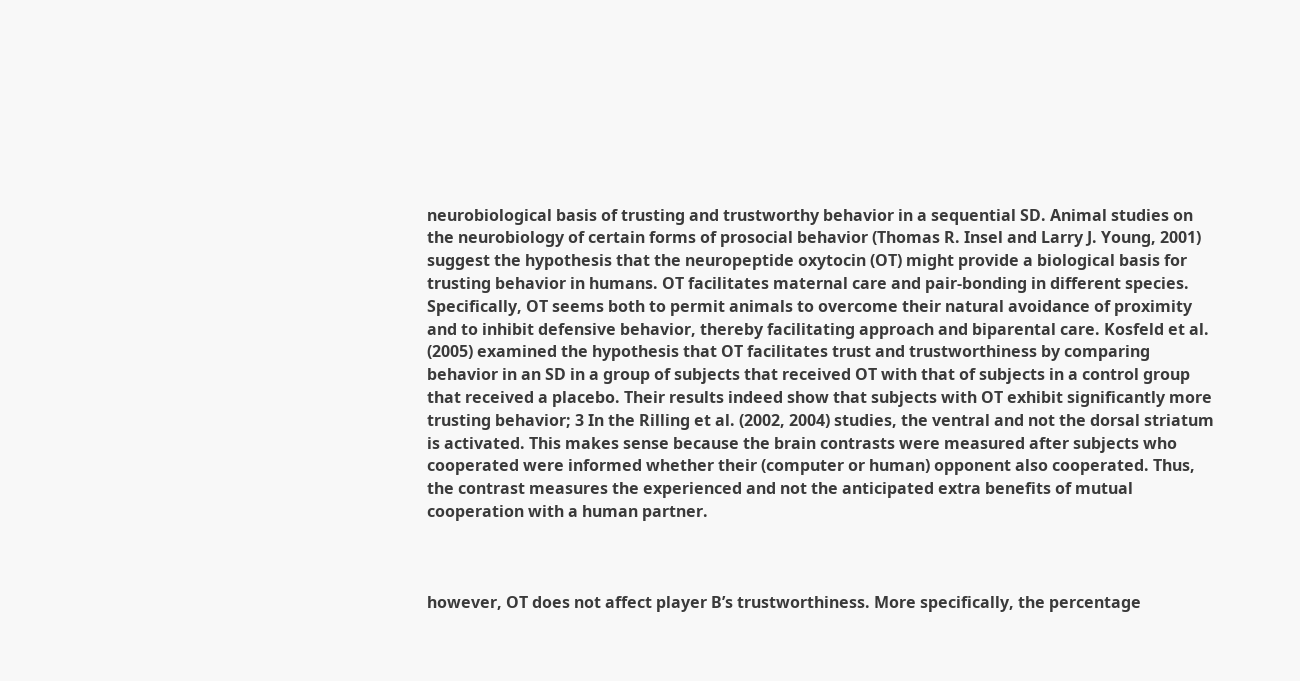neurobiological basis of trusting and trustworthy behavior in a sequential SD. Animal studies on the neurobiology of certain forms of prosocial behavior (Thomas R. Insel and Larry J. Young, 2001) suggest the hypothesis that the neuropeptide oxytocin (OT) might provide a biological basis for trusting behavior in humans. OT facilitates maternal care and pair-bonding in different species. Specifically, OT seems both to permit animals to overcome their natural avoidance of proximity and to inhibit defensive behavior, thereby facilitating approach and biparental care. Kosfeld et al. (2005) examined the hypothesis that OT facilitates trust and trustworthiness by comparing behavior in an SD in a group of subjects that received OT with that of subjects in a control group that received a placebo. Their results indeed show that subjects with OT exhibit significantly more trusting behavior; 3 In the Rilling et al. (2002, 2004) studies, the ventral and not the dorsal striatum is activated. This makes sense because the brain contrasts were measured after subjects who cooperated were informed whether their (computer or human) opponent also cooperated. Thus, the contrast measures the experienced and not the anticipated extra benefits of mutual cooperation with a human partner.



however, OT does not affect player B’s trustworthiness. More specifically, the percentage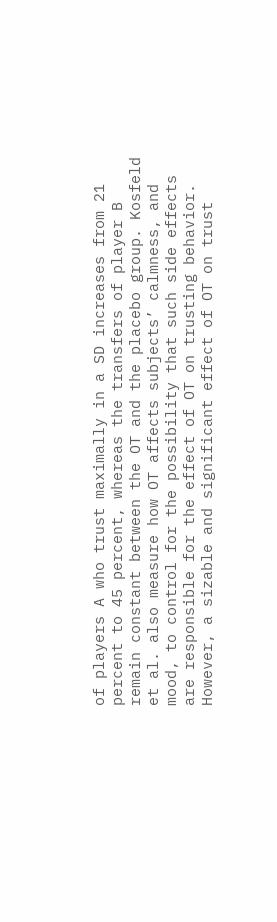of players A who trust maximally in a SD increases from 21 percent to 45 percent, whereas the transfers of player B remain constant between the OT and the placebo group. Kosfeld et al. also measure how OT affects subjects’ calmness, and mood, to control for the possibility that such side effects are responsible for the effect of OT on trusting behavior. However, a sizable and significant effect of OT on trust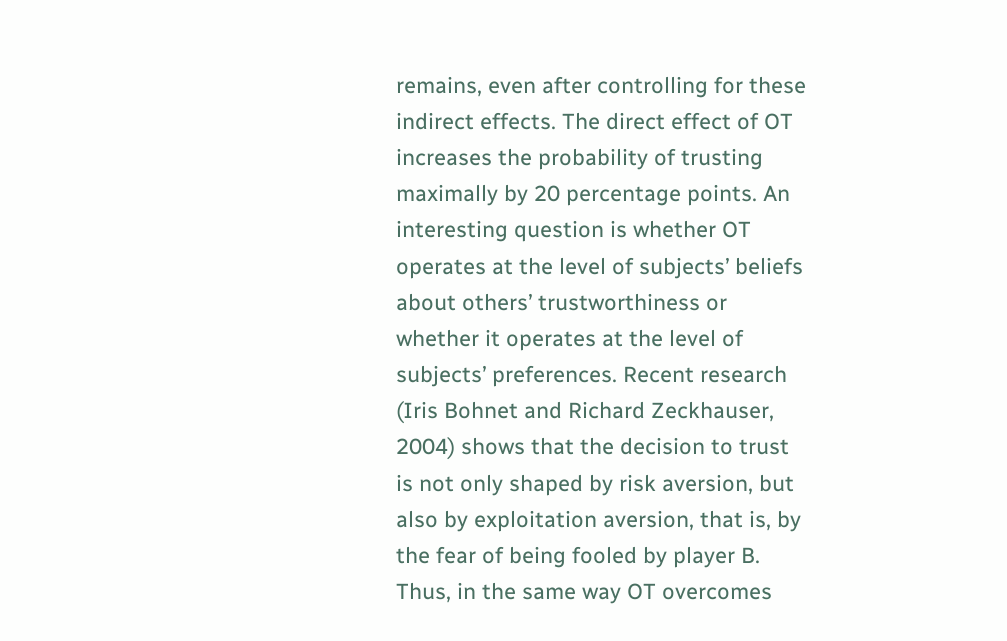remains, even after controlling for these indirect effects. The direct effect of OT increases the probability of trusting maximally by 20 percentage points. An interesting question is whether OT operates at the level of subjects’ beliefs about others’ trustworthiness or whether it operates at the level of subjects’ preferences. Recent research (Iris Bohnet and Richard Zeckhauser, 2004) shows that the decision to trust is not only shaped by risk aversion, but also by exploitation aversion, that is, by the fear of being fooled by player B. Thus, in the same way OT overcomes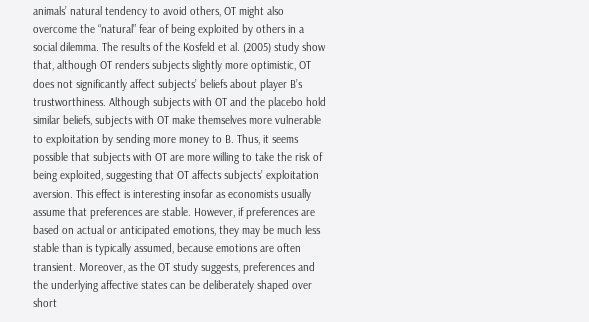animals’ natural tendency to avoid others, OT might also overcome the “natural” fear of being exploited by others in a social dilemma. The results of the Kosfeld et al. (2005) study show that, although OT renders subjects slightly more optimistic, OT does not significantly affect subjects’ beliefs about player B’s trustworthiness. Although subjects with OT and the placebo hold similar beliefs, subjects with OT make themselves more vulnerable to exploitation by sending more money to B. Thus, it seems possible that subjects with OT are more willing to take the risk of being exploited, suggesting that OT affects subjects’ exploitation aversion. This effect is interesting insofar as economists usually assume that preferences are stable. However, if preferences are based on actual or anticipated emotions, they may be much less stable than is typically assumed, because emotions are often transient. Moreover, as the OT study suggests, preferences and the underlying affective states can be deliberately shaped over short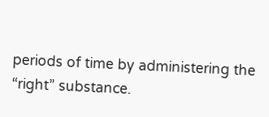periods of time by administering the “right” substance.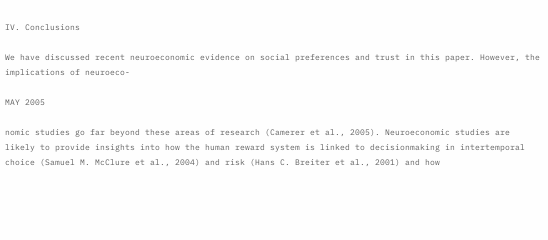IV. Conclusions

We have discussed recent neuroeconomic evidence on social preferences and trust in this paper. However, the implications of neuroeco-

MAY 2005

nomic studies go far beyond these areas of research (Camerer et al., 2005). Neuroeconomic studies are likely to provide insights into how the human reward system is linked to decisionmaking in intertemporal choice (Samuel M. McClure et al., 2004) and risk (Hans C. Breiter et al., 2001) and how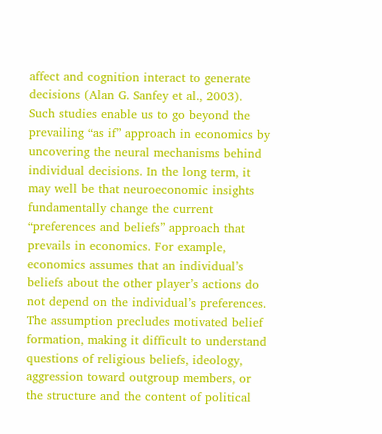affect and cognition interact to generate decisions (Alan G. Sanfey et al., 2003). Such studies enable us to go beyond the prevailing “as if” approach in economics by uncovering the neural mechanisms behind individual decisions. In the long term, it may well be that neuroeconomic insights fundamentally change the current “preferences and beliefs” approach that prevails in economics. For example, economics assumes that an individual’s beliefs about the other player’s actions do not depend on the individual’s preferences. The assumption precludes motivated belief formation, making it difficult to understand questions of religious beliefs, ideology, aggression toward outgroup members, or the structure and the content of political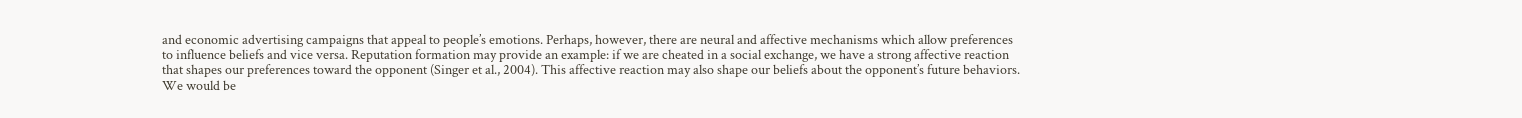and economic advertising campaigns that appeal to people’s emotions. Perhaps, however, there are neural and affective mechanisms which allow preferences to influence beliefs and vice versa. Reputation formation may provide an example: if we are cheated in a social exchange, we have a strong affective reaction that shapes our preferences toward the opponent (Singer et al., 2004). This affective reaction may also shape our beliefs about the opponent’s future behaviors. We would be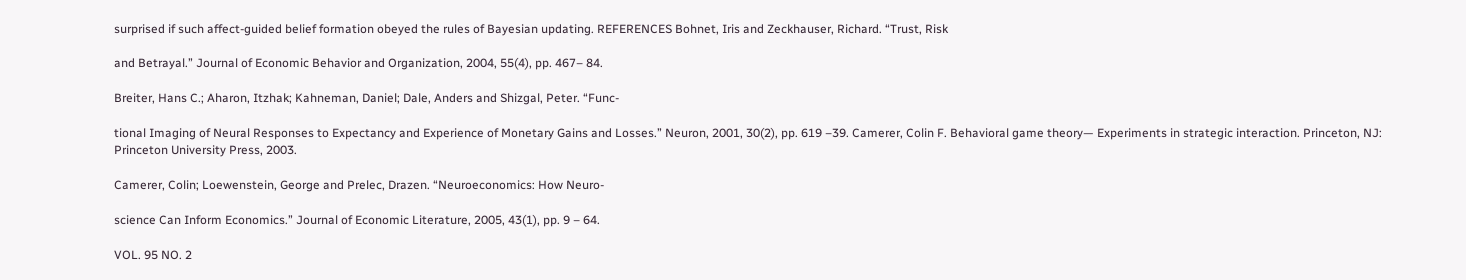surprised if such affect-guided belief formation obeyed the rules of Bayesian updating. REFERENCES Bohnet, Iris and Zeckhauser, Richard. “Trust, Risk

and Betrayal.” Journal of Economic Behavior and Organization, 2004, 55(4), pp. 467– 84.

Breiter, Hans C.; Aharon, Itzhak; Kahneman, Daniel; Dale, Anders and Shizgal, Peter. “Func-

tional Imaging of Neural Responses to Expectancy and Experience of Monetary Gains and Losses.” Neuron, 2001, 30(2), pp. 619 –39. Camerer, Colin F. Behavioral game theory— Experiments in strategic interaction. Princeton, NJ: Princeton University Press, 2003.

Camerer, Colin; Loewenstein, George and Prelec, Drazen. “Neuroeconomics: How Neuro-

science Can Inform Economics.” Journal of Economic Literature, 2005, 43(1), pp. 9 – 64.

VOL. 95 NO. 2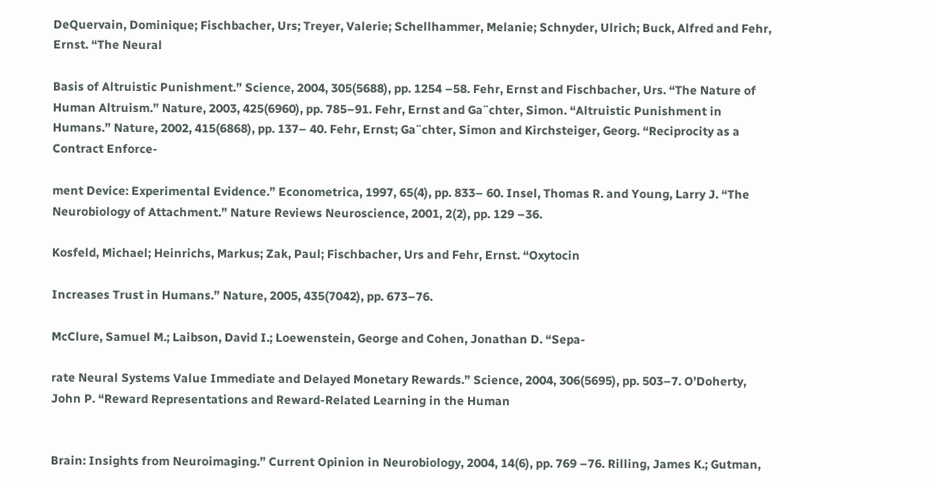DeQuervain, Dominique; Fischbacher, Urs; Treyer, Valerie; Schellhammer, Melanie; Schnyder, Ulrich; Buck, Alfred and Fehr, Ernst. “The Neural

Basis of Altruistic Punishment.” Science, 2004, 305(5688), pp. 1254 –58. Fehr, Ernst and Fischbacher, Urs. “The Nature of Human Altruism.” Nature, 2003, 425(6960), pp. 785–91. Fehr, Ernst and Ga¨chter, Simon. “Altruistic Punishment in Humans.” Nature, 2002, 415(6868), pp. 137– 40. Fehr, Ernst; Ga¨chter, Simon and Kirchsteiger, Georg. “Reciprocity as a Contract Enforce-

ment Device: Experimental Evidence.” Econometrica, 1997, 65(4), pp. 833– 60. Insel, Thomas R. and Young, Larry J. “The Neurobiology of Attachment.” Nature Reviews Neuroscience, 2001, 2(2), pp. 129 –36.

Kosfeld, Michael; Heinrichs, Markus; Zak, Paul; Fischbacher, Urs and Fehr, Ernst. “Oxytocin

Increases Trust in Humans.” Nature, 2005, 435(7042), pp. 673–76.

McClure, Samuel M.; Laibson, David I.; Loewenstein, George and Cohen, Jonathan D. “Sepa-

rate Neural Systems Value Immediate and Delayed Monetary Rewards.” Science, 2004, 306(5695), pp. 503–7. O’Doherty, John P. “Reward Representations and Reward-Related Learning in the Human


Brain: Insights from Neuroimaging.” Current Opinion in Neurobiology, 2004, 14(6), pp. 769 –76. Rilling, James K.; Gutman,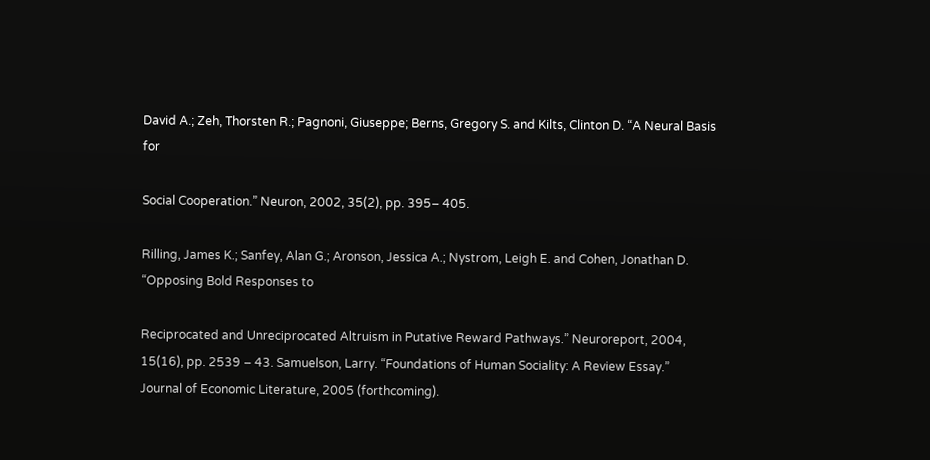David A.; Zeh, Thorsten R.; Pagnoni, Giuseppe; Berns, Gregory S. and Kilts, Clinton D. “A Neural Basis for

Social Cooperation.” Neuron, 2002, 35(2), pp. 395– 405.

Rilling, James K.; Sanfey, Alan G.; Aronson, Jessica A.; Nystrom, Leigh E. and Cohen, Jonathan D. “Opposing Bold Responses to

Reciprocated and Unreciprocated Altruism in Putative Reward Pathways.” Neuroreport, 2004, 15(16), pp. 2539 – 43. Samuelson, Larry. “Foundations of Human Sociality: A Review Essay.” Journal of Economic Literature, 2005 (forthcoming).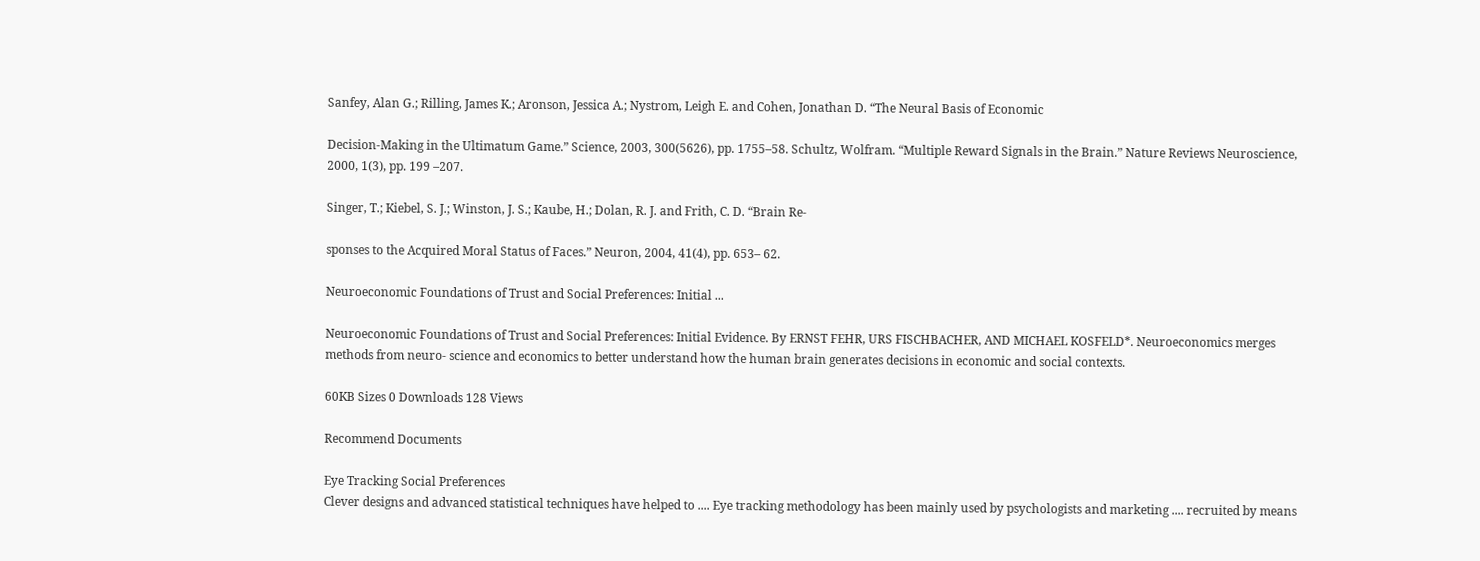Sanfey, Alan G.; Rilling, James K.; Aronson, Jessica A.; Nystrom, Leigh E. and Cohen, Jonathan D. “The Neural Basis of Economic

Decision-Making in the Ultimatum Game.” Science, 2003, 300(5626), pp. 1755–58. Schultz, Wolfram. “Multiple Reward Signals in the Brain.” Nature Reviews Neuroscience, 2000, 1(3), pp. 199 –207.

Singer, T.; Kiebel, S. J.; Winston, J. S.; Kaube, H.; Dolan, R. J. and Frith, C. D. “Brain Re-

sponses to the Acquired Moral Status of Faces.” Neuron, 2004, 41(4), pp. 653– 62.

Neuroeconomic Foundations of Trust and Social Preferences: Initial ...

Neuroeconomic Foundations of Trust and Social Preferences: Initial Evidence. By ERNST FEHR, URS FISCHBACHER, AND MICHAEL KOSFELD*. Neuroeconomics merges methods from neuro- science and economics to better understand how the human brain generates decisions in economic and social contexts.

60KB Sizes 0 Downloads 128 Views

Recommend Documents

Eye Tracking Social Preferences
Clever designs and advanced statistical techniques have helped to .... Eye tracking methodology has been mainly used by psychologists and marketing .... recruited by means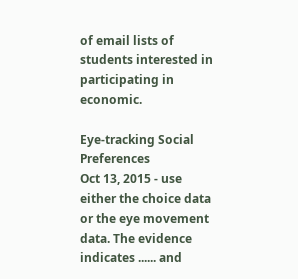of email lists of students interested in participating in economic.

Eye-tracking Social Preferences
Oct 13, 2015 - use either the choice data or the eye movement data. The evidence indicates ...... and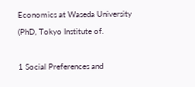Economics at Waseda University (PhD, Tokyo Institute of.

1 Social Preferences and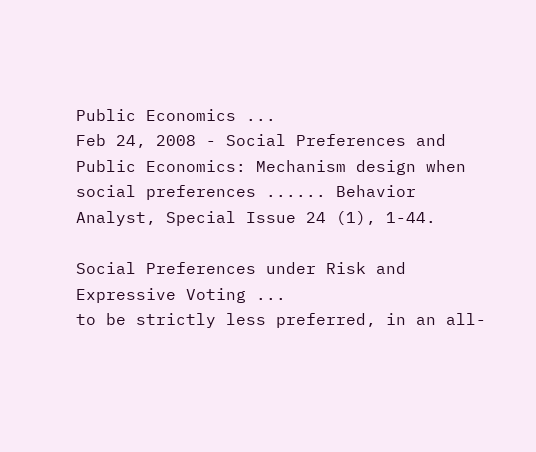Public Economics ...
Feb 24, 2008 - Social Preferences and Public Economics: Mechanism design when social preferences ...... Behavior Analyst, Special Issue 24 (1), 1-44.

Social Preferences under Risk and Expressive Voting ...
to be strictly less preferred, in an all-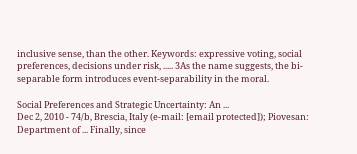inclusive sense, than the other. Keywords: expressive voting, social preferences, decisions under risk, ..... 3As the name suggests, the bi-separable form introduces event-separability in the moral.

Social Preferences and Strategic Uncertainty: An ...
Dec 2, 2010 - 74/b, Brescia, Italy (e-mail: [email protected]); Piovesan: Department of ... Finally, since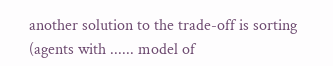another solution to the trade-off is sorting (agents with ...... model of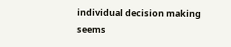individual decision making seems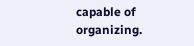capable of organizing.